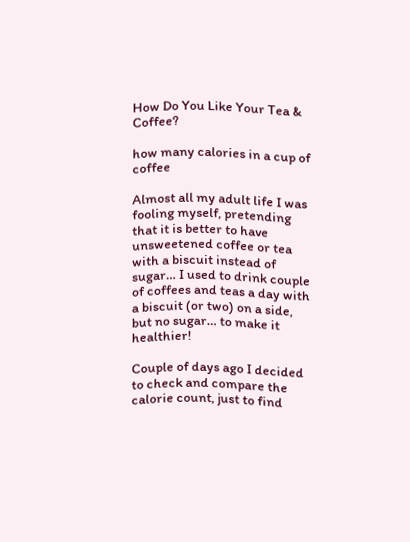How Do You Like Your Tea & Coffee?

how many calories in a cup of coffee

Almost all my adult life I was  fooling myself, pretending that it is better to have unsweetened coffee or tea with a biscuit instead of sugar… I used to drink couple of coffees and teas a day with a biscuit (or two) on a side, but no sugar… to make it healthier!

Couple of days ago I decided to check and compare the calorie count, just to find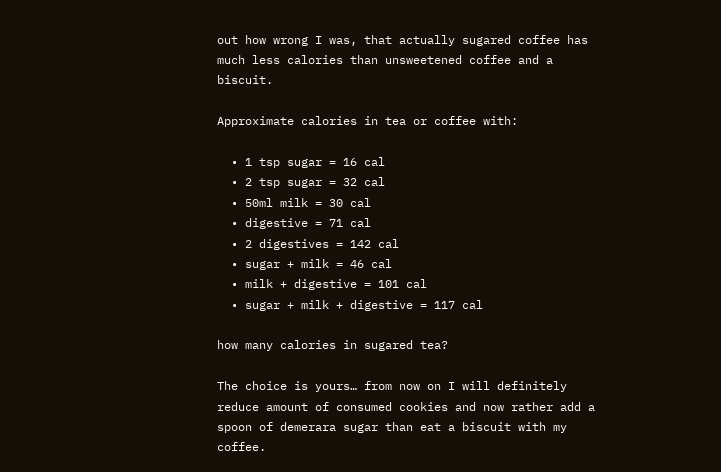out how wrong I was, that actually sugared coffee has much less calories than unsweetened coffee and a biscuit.

Approximate calories in tea or coffee with:

  • 1 tsp sugar = 16 cal
  • 2 tsp sugar = 32 cal
  • 50ml milk = 30 cal
  • digestive = 71 cal
  • 2 digestives = 142 cal
  • sugar + milk = 46 cal
  • milk + digestive = 101 cal
  • sugar + milk + digestive = 117 cal

how many calories in sugared tea?

The choice is yours… from now on I will definitely reduce amount of consumed cookies and now rather add a spoon of demerara sugar than eat a biscuit with my coffee.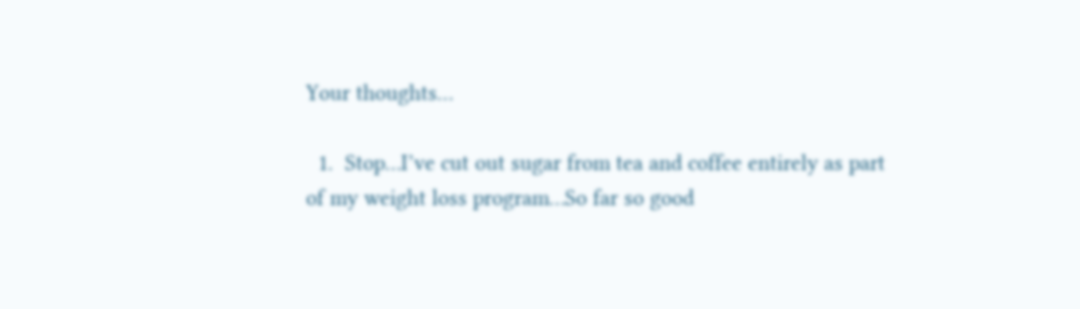Your thoughts…

  1.  Stop…I’ve cut out sugar from tea and coffee entirely as part of my weight loss program…So far so good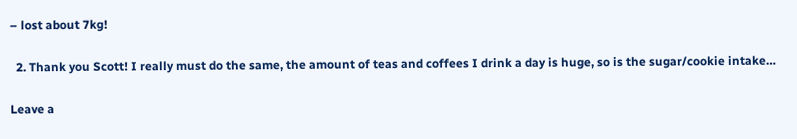– lost about 7kg!

  2. Thank you Scott! I really must do the same, the amount of teas and coffees I drink a day is huge, so is the sugar/cookie intake…

Leave a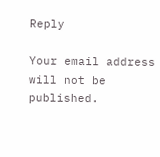Reply

Your email address will not be published.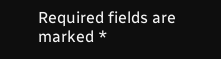Required fields are marked *